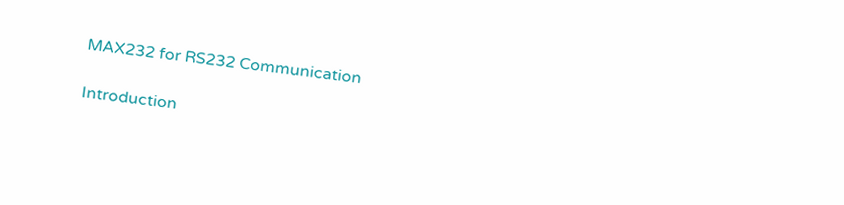MAX232 for RS232 Communication

Introduction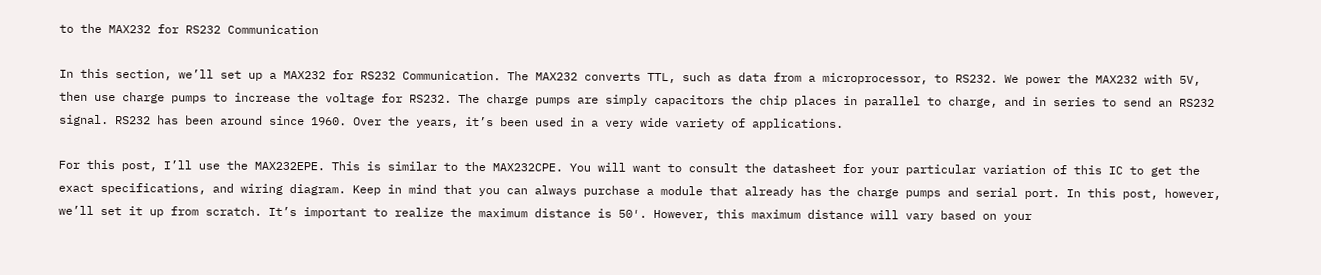to the MAX232 for RS232 Communication

In this section, we’ll set up a MAX232 for RS232 Communication. The MAX232 converts TTL, such as data from a microprocessor, to RS232. We power the MAX232 with 5V, then use charge pumps to increase the voltage for RS232. The charge pumps are simply capacitors the chip places in parallel to charge, and in series to send an RS232 signal. RS232 has been around since 1960. Over the years, it’s been used in a very wide variety of applications.

For this post, I’ll use the MAX232EPE. This is similar to the MAX232CPE. You will want to consult the datasheet for your particular variation of this IC to get the exact specifications, and wiring diagram. Keep in mind that you can always purchase a module that already has the charge pumps and serial port. In this post, however, we’ll set it up from scratch. It’s important to realize the maximum distance is 50′. However, this maximum distance will vary based on your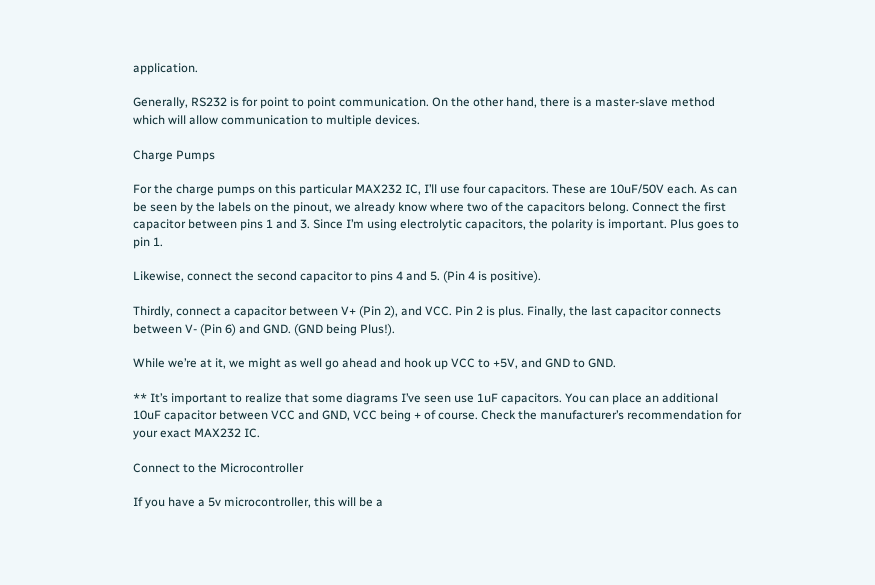application.

Generally, RS232 is for point to point communication. On the other hand, there is a master-slave method which will allow communication to multiple devices.

Charge Pumps

For the charge pumps on this particular MAX232 IC, I’ll use four capacitors. These are 10uF/50V each. As can be seen by the labels on the pinout, we already know where two of the capacitors belong. Connect the first capacitor between pins 1 and 3. Since I’m using electrolytic capacitors, the polarity is important. Plus goes to pin 1.

Likewise, connect the second capacitor to pins 4 and 5. (Pin 4 is positive).

Thirdly, connect a capacitor between V+ (Pin 2), and VCC. Pin 2 is plus. Finally, the last capacitor connects between V- (Pin 6) and GND. (GND being Plus!).

While we’re at it, we might as well go ahead and hook up VCC to +5V, and GND to GND.

** It’s important to realize that some diagrams I’ve seen use 1uF capacitors. You can place an additional 10uF capacitor between VCC and GND, VCC being + of course. Check the manufacturer’s recommendation for your exact MAX232 IC.

Connect to the Microcontroller

If you have a 5v microcontroller, this will be a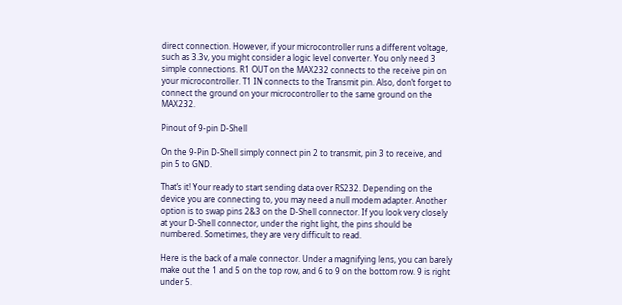direct connection. However, if your microcontroller runs a different voltage, such as 3.3v, you might consider a logic level converter. You only need 3 simple connections. R1 OUT on the MAX232 connects to the receive pin on your microcontroller. T1 IN connects to the Transmit pin. Also, don’t forget to connect the ground on your microcontroller to the same ground on the MAX232.

Pinout of 9-pin D-Shell

On the 9-Pin D-Shell simply connect pin 2 to transmit, pin 3 to receive, and pin 5 to GND.

That’s it! Your ready to start sending data over RS232. Depending on the device you are connecting to, you may need a null modem adapter. Another option is to swap pins 2&3 on the D-Shell connector. If you look very closely at your D-Shell connector, under the right light, the pins should be numbered. Sometimes, they are very difficult to read.

Here is the back of a male connector. Under a magnifying lens, you can barely make out the 1 and 5 on the top row, and 6 to 9 on the bottom row. 9 is right under 5.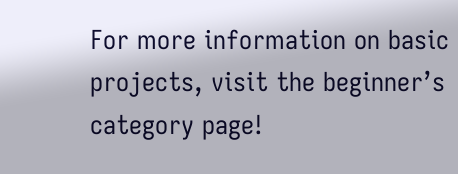For more information on basic projects, visit the beginner’s category page!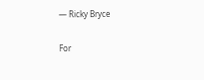— Ricky Bryce

For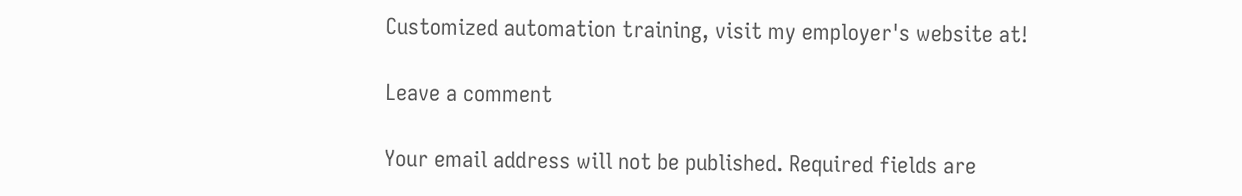Customized automation training, visit my employer's website at!

Leave a comment

Your email address will not be published. Required fields are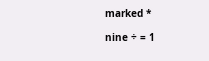marked *

nine ÷ = 1